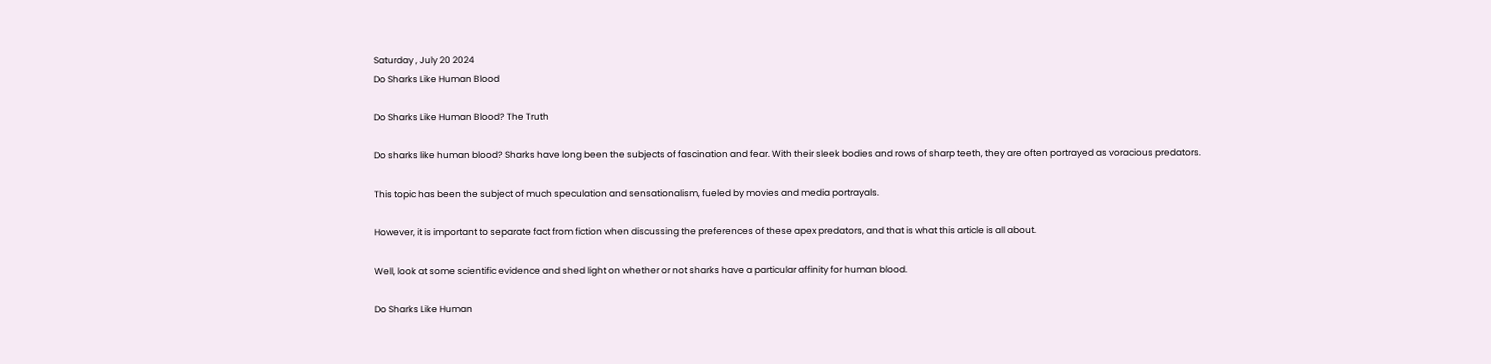Saturday , July 20 2024
Do Sharks Like Human Blood

Do Sharks Like Human Blood? The Truth

Do sharks like human blood? Sharks have long been the subjects of fascination and fear. With their sleek bodies and rows of sharp teeth, they are often portrayed as voracious predators.

This topic has been the subject of much speculation and sensationalism, fueled by movies and media portrayals.

However, it is important to separate fact from fiction when discussing the preferences of these apex predators, and that is what this article is all about.

Well, look at some scientific evidence and shed light on whether or not sharks have a particular affinity for human blood.

Do Sharks Like Human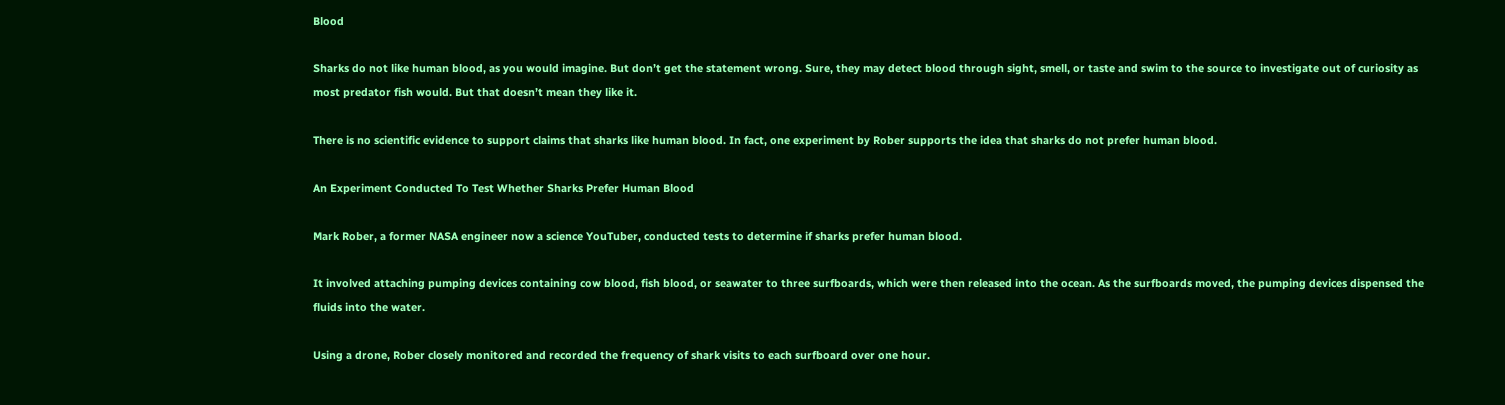Blood

Sharks do not like human blood, as you would imagine. But don’t get the statement wrong. Sure, they may detect blood through sight, smell, or taste and swim to the source to investigate out of curiosity as most predator fish would. But that doesn’t mean they like it.

There is no scientific evidence to support claims that sharks like human blood. In fact, one experiment by Rober supports the idea that sharks do not prefer human blood.

An Experiment Conducted To Test Whether Sharks Prefer Human Blood

Mark Rober, a former NASA engineer now a science YouTuber, conducted tests to determine if sharks prefer human blood.

It involved attaching pumping devices containing cow blood, fish blood, or seawater to three surfboards, which were then released into the ocean. As the surfboards moved, the pumping devices dispensed the fluids into the water.

Using a drone, Rober closely monitored and recorded the frequency of shark visits to each surfboard over one hour.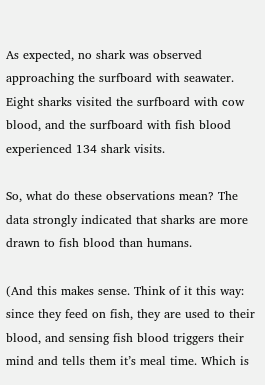As expected, no shark was observed approaching the surfboard with seawater. Eight sharks visited the surfboard with cow blood, and the surfboard with fish blood experienced 134 shark visits.

So, what do these observations mean? The data strongly indicated that sharks are more drawn to fish blood than humans.

(And this makes sense. Think of it this way: since they feed on fish, they are used to their blood, and sensing fish blood triggers their mind and tells them it’s meal time. Which is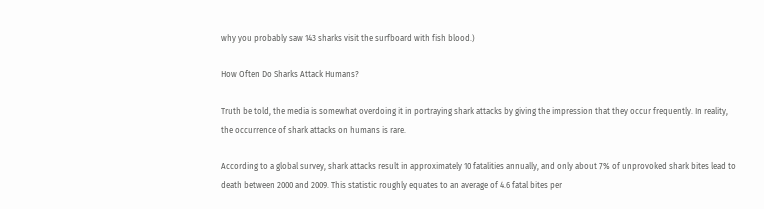why you probably saw 143 sharks visit the surfboard with fish blood.)

How Often Do Sharks Attack Humans?

Truth be told, the media is somewhat overdoing it in portraying shark attacks by giving the impression that they occur frequently. In reality, the occurrence of shark attacks on humans is rare.

According to a global survey, shark attacks result in approximately 10 fatalities annually, and only about 7% of unprovoked shark bites lead to death between 2000 and 2009. This statistic roughly equates to an average of 4.6 fatal bites per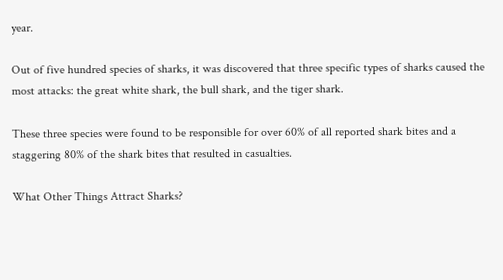year.

Out of five hundred species of sharks, it was discovered that three specific types of sharks caused the most attacks: the great white shark, the bull shark, and the tiger shark.

These three species were found to be responsible for over 60% of all reported shark bites and a staggering 80% of the shark bites that resulted in casualties.

What Other Things Attract Sharks?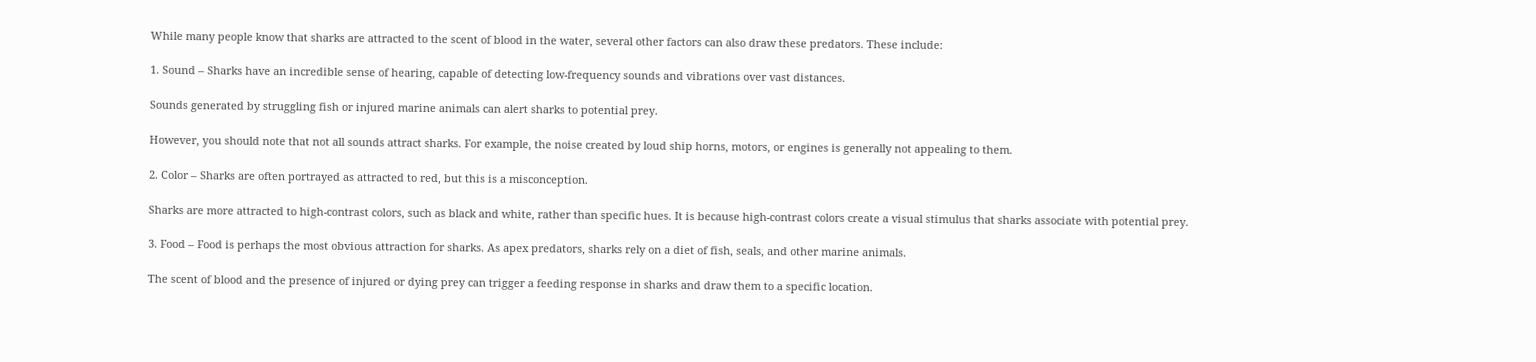While many people know that sharks are attracted to the scent of blood in the water, several other factors can also draw these predators. These include:

1. Sound – Sharks have an incredible sense of hearing, capable of detecting low-frequency sounds and vibrations over vast distances.

Sounds generated by struggling fish or injured marine animals can alert sharks to potential prey.

However, you should note that not all sounds attract sharks. For example, the noise created by loud ship horns, motors, or engines is generally not appealing to them.

2. Color – Sharks are often portrayed as attracted to red, but this is a misconception.

Sharks are more attracted to high-contrast colors, such as black and white, rather than specific hues. It is because high-contrast colors create a visual stimulus that sharks associate with potential prey.

3. Food – Food is perhaps the most obvious attraction for sharks. As apex predators, sharks rely on a diet of fish, seals, and other marine animals.

The scent of blood and the presence of injured or dying prey can trigger a feeding response in sharks and draw them to a specific location.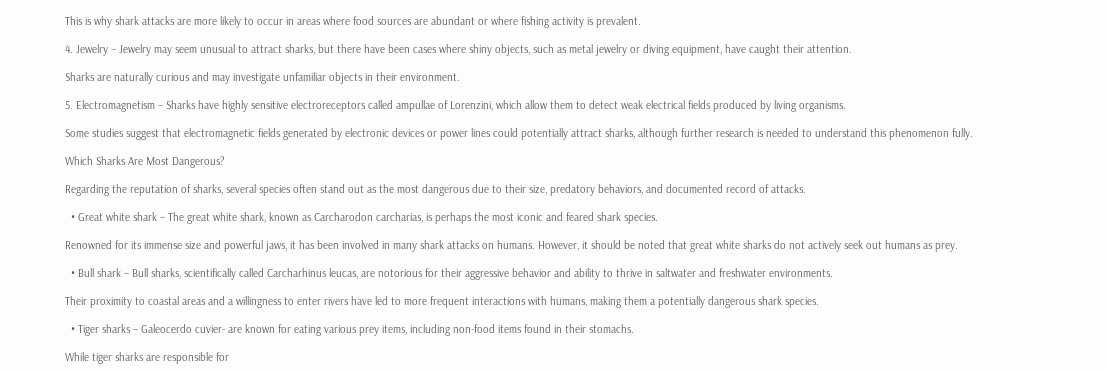This is why shark attacks are more likely to occur in areas where food sources are abundant or where fishing activity is prevalent.

4. Jewelry – Jewelry may seem unusual to attract sharks, but there have been cases where shiny objects, such as metal jewelry or diving equipment, have caught their attention.

Sharks are naturally curious and may investigate unfamiliar objects in their environment.

5. Electromagnetism – Sharks have highly sensitive electroreceptors called ampullae of Lorenzini, which allow them to detect weak electrical fields produced by living organisms.

Some studies suggest that electromagnetic fields generated by electronic devices or power lines could potentially attract sharks, although further research is needed to understand this phenomenon fully.

Which Sharks Are Most Dangerous?

Regarding the reputation of sharks, several species often stand out as the most dangerous due to their size, predatory behaviors, and documented record of attacks.

  • Great white shark – The great white shark, known as Carcharodon carcharias, is perhaps the most iconic and feared shark species.

Renowned for its immense size and powerful jaws, it has been involved in many shark attacks on humans. However, it should be noted that great white sharks do not actively seek out humans as prey.

  • Bull shark – Bull sharks, scientifically called Carcharhinus leucas, are notorious for their aggressive behavior and ability to thrive in saltwater and freshwater environments.

Their proximity to coastal areas and a willingness to enter rivers have led to more frequent interactions with humans, making them a potentially dangerous shark species.

  • Tiger sharks – Galeocerdo cuvier- are known for eating various prey items, including non-food items found in their stomachs.

While tiger sharks are responsible for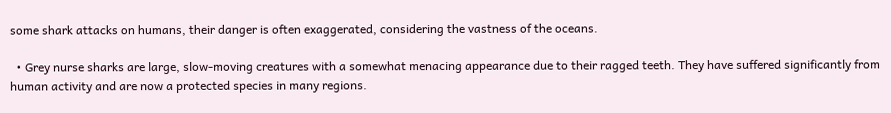some shark attacks on humans, their danger is often exaggerated, considering the vastness of the oceans.

  • Grey nurse sharks are large, slow-moving creatures with a somewhat menacing appearance due to their ragged teeth. They have suffered significantly from human activity and are now a protected species in many regions.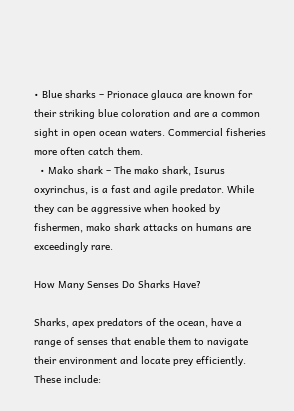• Blue sharks – Prionace glauca are known for their striking blue coloration and are a common sight in open ocean waters. Commercial fisheries more often catch them.
  • Mako shark – The mako shark, Isurus oxyrinchus, is a fast and agile predator. While they can be aggressive when hooked by fishermen, mako shark attacks on humans are exceedingly rare.

How Many Senses Do Sharks Have?

Sharks, apex predators of the ocean, have a range of senses that enable them to navigate their environment and locate prey efficiently. These include: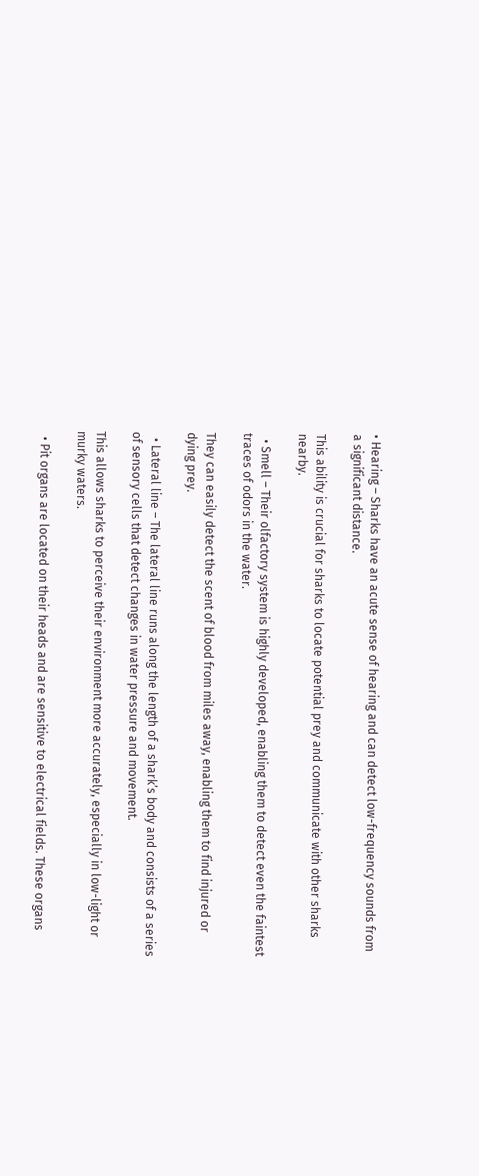• Hearing – Sharks have an acute sense of hearing and can detect low-frequency sounds from a significant distance.

This ability is crucial for sharks to locate potential prey and communicate with other sharks nearby.

  • Smell – Their olfactory system is highly developed, enabling them to detect even the faintest traces of odors in the water.

They can easily detect the scent of blood from miles away, enabling them to find injured or dying prey.

  • Lateral line – The lateral line runs along the length of a shark’s body and consists of a series of sensory cells that detect changes in water pressure and movement.

This allows sharks to perceive their environment more accurately, especially in low-light or murky waters.

  • Pit organs are located on their heads and are sensitive to electrical fields. These organs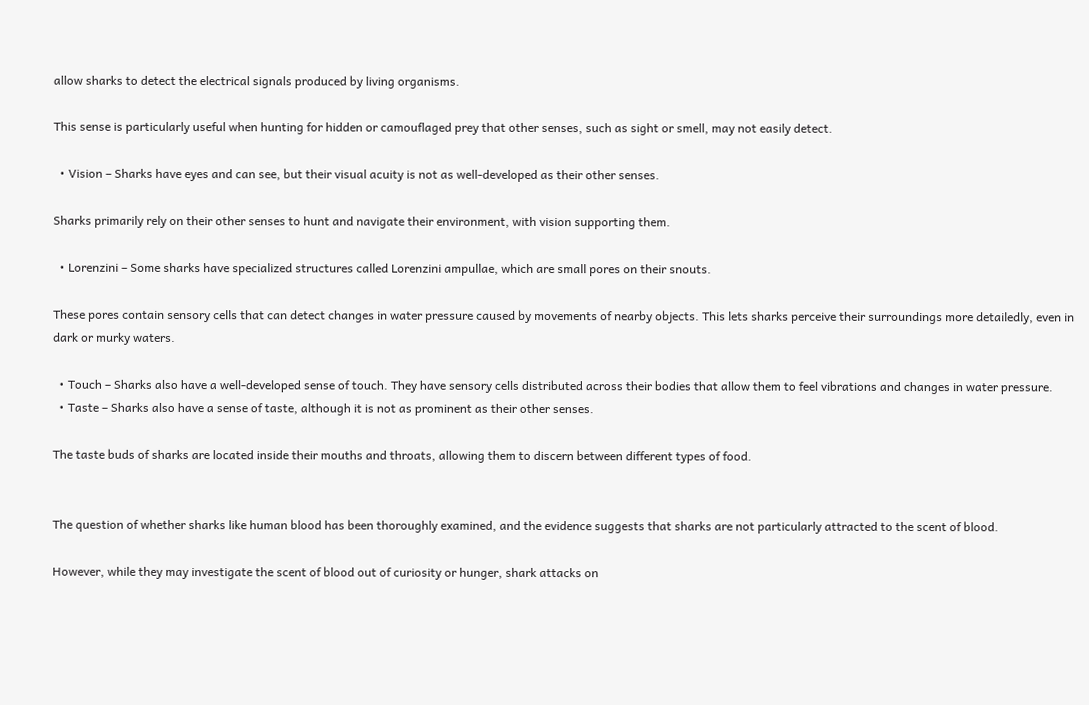allow sharks to detect the electrical signals produced by living organisms.

This sense is particularly useful when hunting for hidden or camouflaged prey that other senses, such as sight or smell, may not easily detect.

  • Vision – Sharks have eyes and can see, but their visual acuity is not as well-developed as their other senses.

Sharks primarily rely on their other senses to hunt and navigate their environment, with vision supporting them.

  • Lorenzini – Some sharks have specialized structures called Lorenzini ampullae, which are small pores on their snouts.

These pores contain sensory cells that can detect changes in water pressure caused by movements of nearby objects. This lets sharks perceive their surroundings more detailedly, even in dark or murky waters.

  • Touch – Sharks also have a well-developed sense of touch. They have sensory cells distributed across their bodies that allow them to feel vibrations and changes in water pressure.
  • Taste – Sharks also have a sense of taste, although it is not as prominent as their other senses.

The taste buds of sharks are located inside their mouths and throats, allowing them to discern between different types of food.


The question of whether sharks like human blood has been thoroughly examined, and the evidence suggests that sharks are not particularly attracted to the scent of blood.

However, while they may investigate the scent of blood out of curiosity or hunger, shark attacks on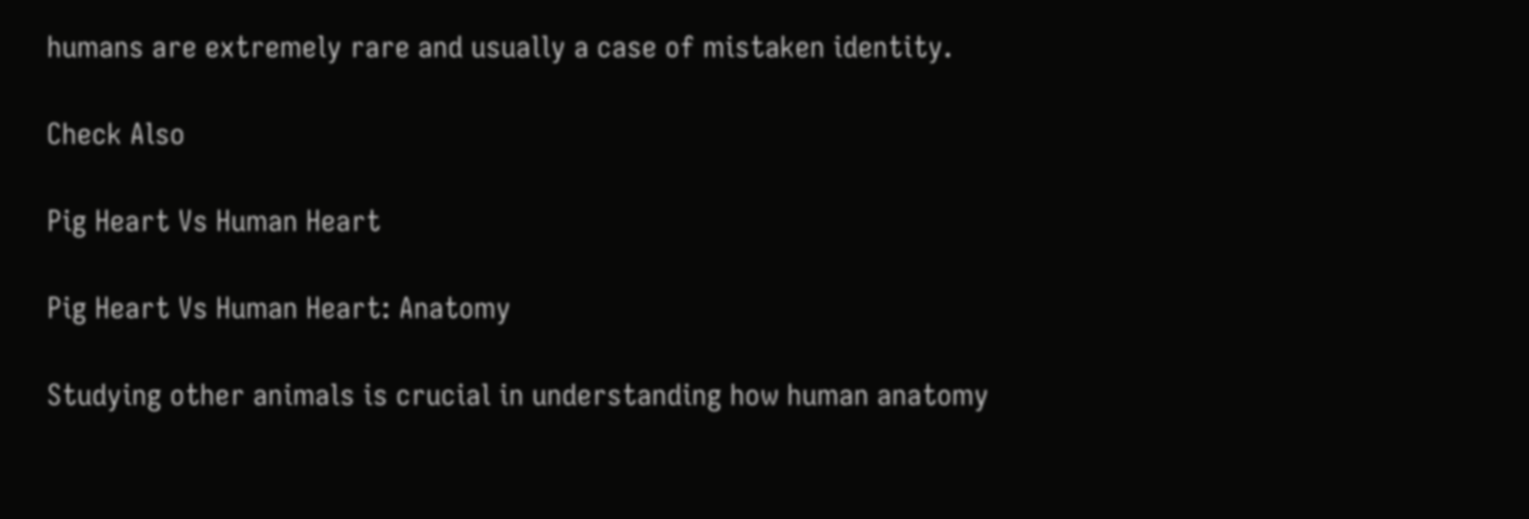humans are extremely rare and usually a case of mistaken identity.

Check Also

Pig Heart Vs Human Heart

Pig Heart Vs Human Heart: Anatomy

Studying other animals is crucial in understanding how human anatomy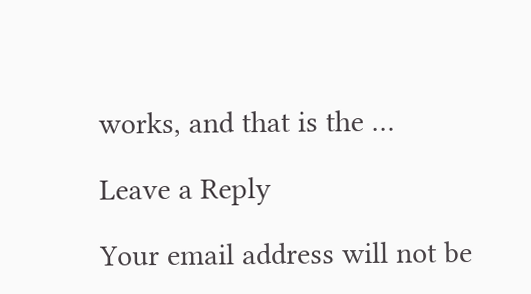works, and that is the …

Leave a Reply

Your email address will not be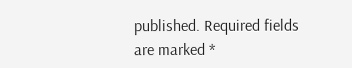published. Required fields are marked *